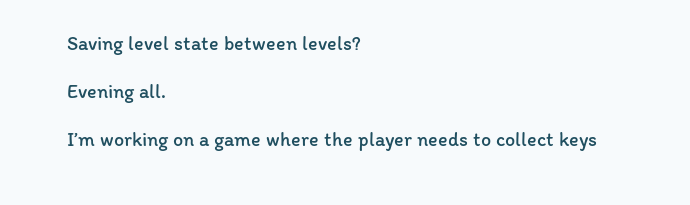Saving level state between levels?

Evening all.

I’m working on a game where the player needs to collect keys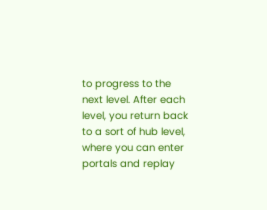to progress to the next level. After each level, you return back to a sort of hub level, where you can enter portals and replay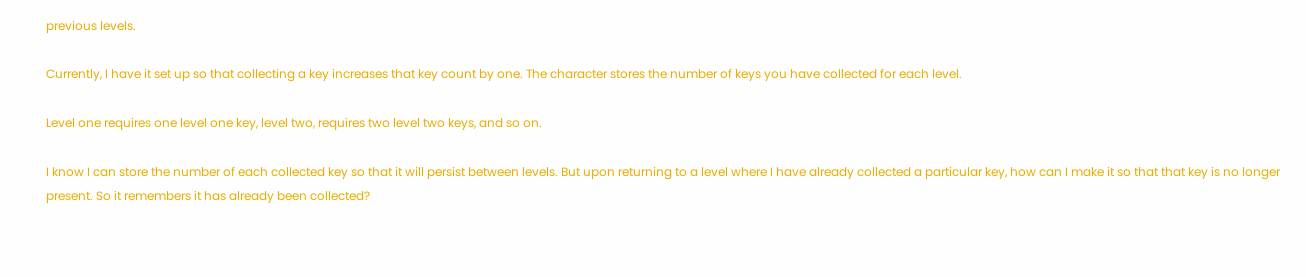previous levels.

Currently, I have it set up so that collecting a key increases that key count by one. The character stores the number of keys you have collected for each level.

Level one requires one level one key, level two, requires two level two keys, and so on.

I know I can store the number of each collected key so that it will persist between levels. But upon returning to a level where I have already collected a particular key, how can I make it so that that key is no longer present. So it remembers it has already been collected?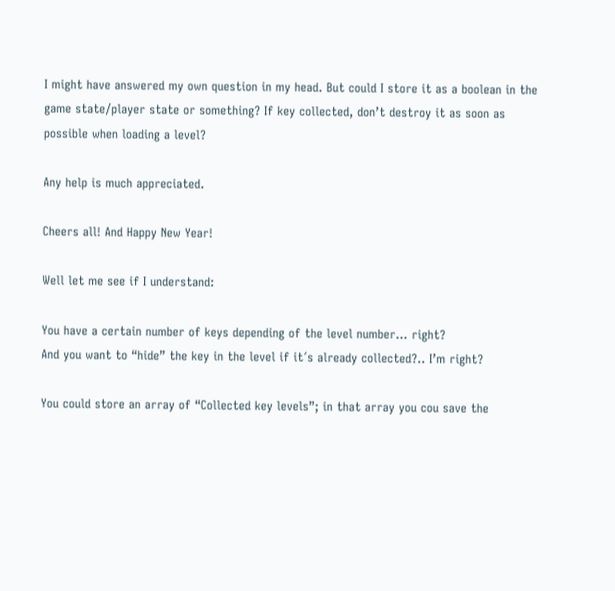I might have answered my own question in my head. But could I store it as a boolean in the game state/player state or something? If key collected, don’t destroy it as soon as possible when loading a level?

Any help is much appreciated.

Cheers all! And Happy New Year!

Well let me see if I understand:

You have a certain number of keys depending of the level number… right?
And you want to “hide” the key in the level if it´s already collected?.. I’m right?

You could store an array of “Collected key levels”; in that array you cou save the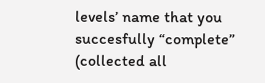levels’ name that you succesfully “complete” (collected all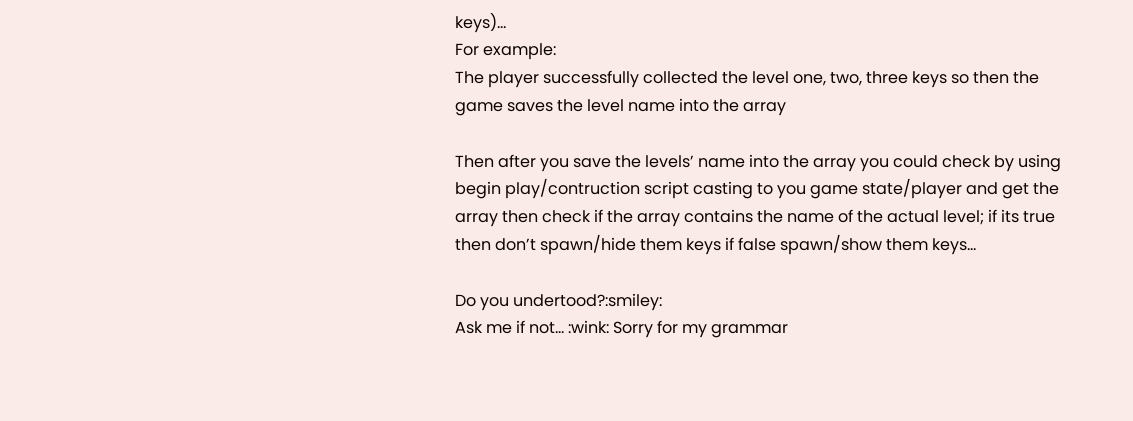keys)…
For example:
The player successfully collected the level one, two, three keys so then the game saves the level name into the array

Then after you save the levels’ name into the array you could check by using begin play/contruction script casting to you game state/player and get the array then check if the array contains the name of the actual level; if its true then don’t spawn/hide them keys if false spawn/show them keys…

Do you undertood?:smiley:
Ask me if not… :wink: Sorry for my grammar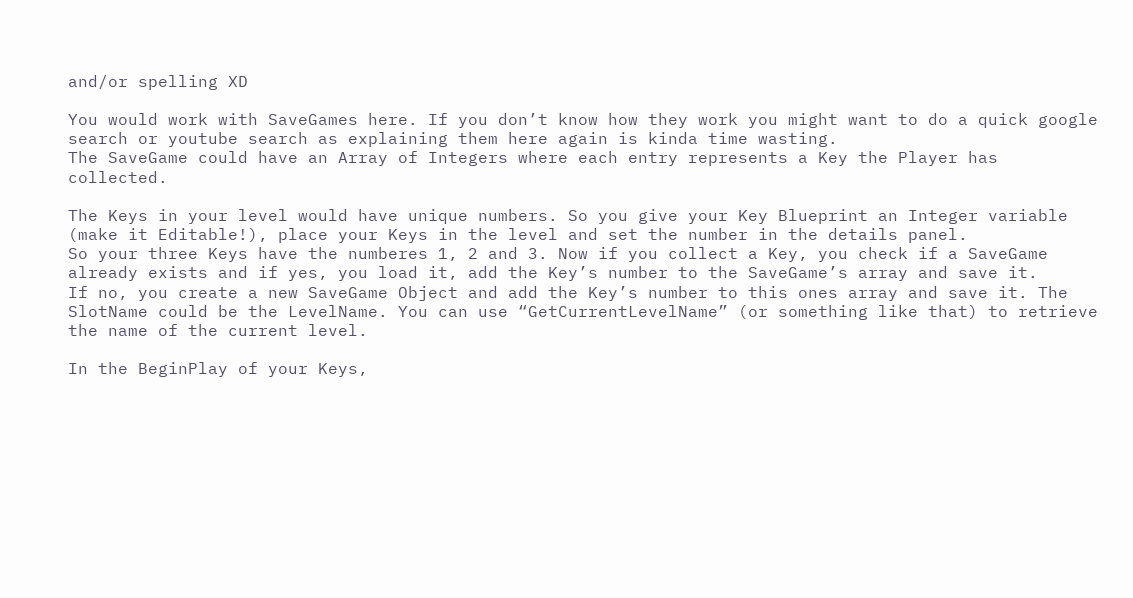and/or spelling XD

You would work with SaveGames here. If you don’t know how they work you might want to do a quick google search or youtube search as explaining them here again is kinda time wasting.
The SaveGame could have an Array of Integers where each entry represents a Key the Player has collected.

The Keys in your level would have unique numbers. So you give your Key Blueprint an Integer variable (make it Editable!), place your Keys in the level and set the number in the details panel.
So your three Keys have the numberes 1, 2 and 3. Now if you collect a Key, you check if a SaveGame already exists and if yes, you load it, add the Key’s number to the SaveGame’s array and save it.
If no, you create a new SaveGame Object and add the Key’s number to this ones array and save it. The SlotName could be the LevelName. You can use “GetCurrentLevelName” (or something like that) to retrieve the name of the current level.

In the BeginPlay of your Keys,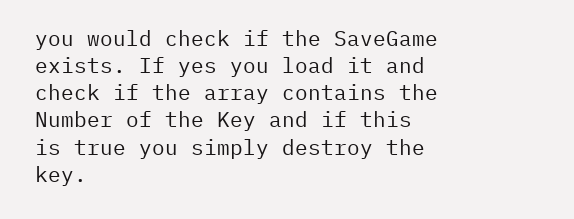you would check if the SaveGame exists. If yes you load it and check if the array contains the Number of the Key and if this is true you simply destroy the key.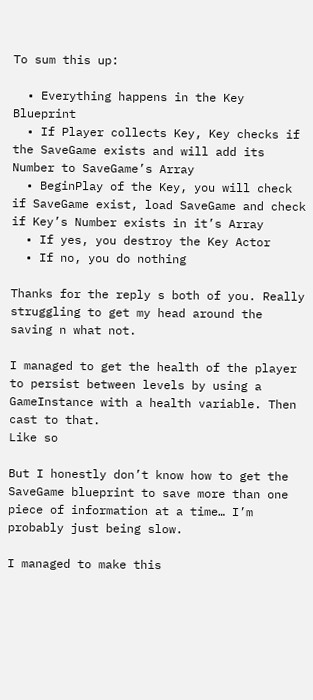To sum this up:

  • Everything happens in the Key Blueprint
  • If Player collects Key, Key checks if the SaveGame exists and will add its Number to SaveGame’s Array
  • BeginPlay of the Key, you will check if SaveGame exist, load SaveGame and check if Key’s Number exists in it’s Array
  • If yes, you destroy the Key Actor
  • If no, you do nothing

Thanks for the reply s both of you. Really struggling to get my head around the saving n what not.

I managed to get the health of the player to persist between levels by using a GameInstance with a health variable. Then cast to that.
Like so

But I honestly don’t know how to get the SaveGame blueprint to save more than one piece of information at a time… I’m probably just being slow.

I managed to make this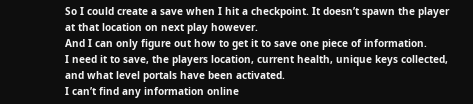So I could create a save when I hit a checkpoint. It doesn’t spawn the player at that location on next play however.
And I can only figure out how to get it to save one piece of information.
I need it to save, the players location, current health, unique keys collected, and what level portals have been activated.
I can’t find any information online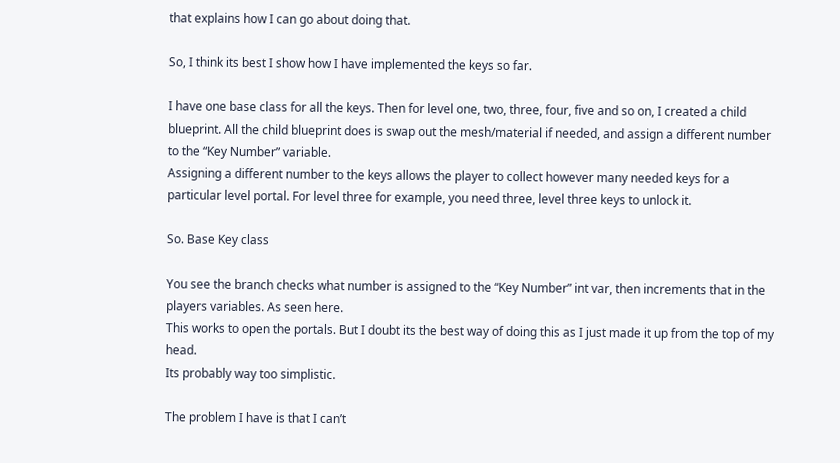that explains how I can go about doing that.

So, I think its best I show how I have implemented the keys so far.

I have one base class for all the keys. Then for level one, two, three, four, five and so on, I created a child blueprint. All the child blueprint does is swap out the mesh/material if needed, and assign a different number to the “Key Number” variable.
Assigning a different number to the keys allows the player to collect however many needed keys for a particular level portal. For level three for example, you need three, level three keys to unlock it.

So. Base Key class

You see the branch checks what number is assigned to the “Key Number” int var, then increments that in the players variables. As seen here.
This works to open the portals. But I doubt its the best way of doing this as I just made it up from the top of my head.
Its probably way too simplistic.

The problem I have is that I can’t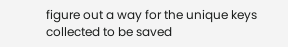figure out a way for the unique keys collected to be saved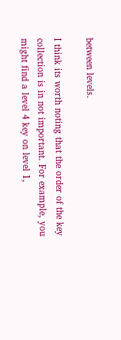between levels.

I think its worth noting that the order of the key collection is in not important. For example, you might find a level 4 key on level 1,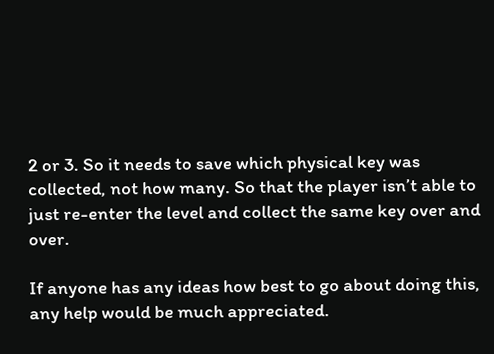2 or 3. So it needs to save which physical key was collected, not how many. So that the player isn’t able to just re-enter the level and collect the same key over and over.

If anyone has any ideas how best to go about doing this, any help would be much appreciated.